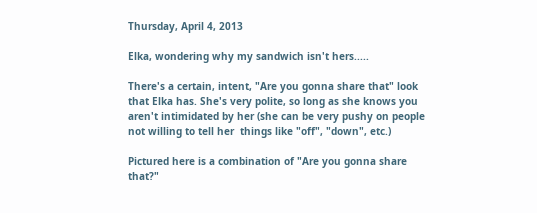Thursday, April 4, 2013

Elka, wondering why my sandwich isn't hers.....

There's a certain, intent, "Are you gonna share that" look that Elka has. She's very polite, so long as she knows you aren't intimidated by her (she can be very pushy on people not willing to tell her  things like "off", "down", etc.)

Pictured here is a combination of "Are you gonna share that?"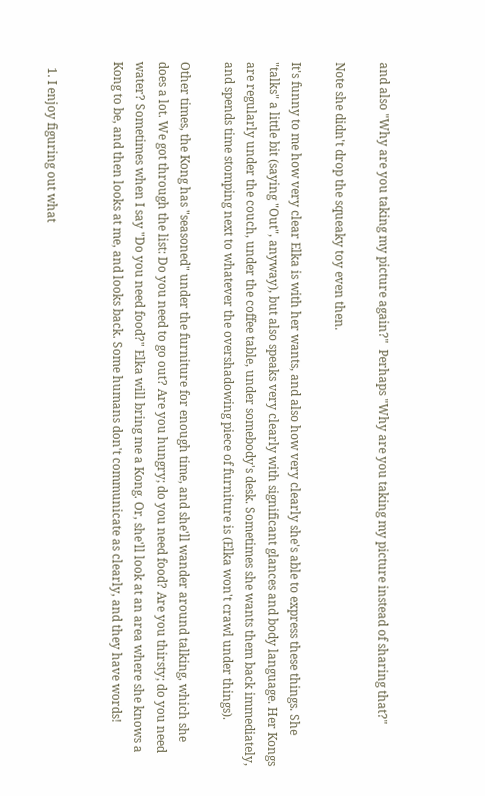and also "Why are you taking my picture again?"  Perhaps "Why are you taking my picture instead of sharing that?"

Note she didn't drop the squeaky toy even then.

It's funny to me how very clear Elka is with her wants, and also how very clearly she's able to express these things. She "talks" a little bit (saying "Out", anyway), but also speaks very clearly with significant glances and body language. Her Kongs are regularly under the couch, under the coffee table, under somebody's desk. Sometimes she wants them back immediately, and spends time stomping next to whatever the overshadowing piece of furniture is (Elka won't crawl under things).

Other times, the Kong has "seasoned" under the furniture for enough time, and she'll wander around talking, which she does a lot. We got through the list: Do you need to go out? Are you hungry; do you need food? Are you thirsty; do you need water? Sometimes when I say "Do you need food?" Elka will bring me a Kong. Or, she'll look at an area where she knows a Kong to be, and then looks at me, and looks back. Some humans don't communicate as clearly, and they have words!


  1. I enjoy figuring out what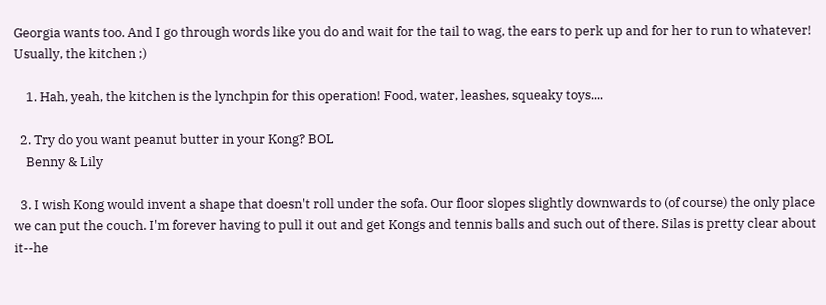Georgia wants too. And I go through words like you do and wait for the tail to wag, the ears to perk up and for her to run to whatever! Usually, the kitchen ;)

    1. Hah, yeah, the kitchen is the lynchpin for this operation! Food, water, leashes, squeaky toys....

  2. Try do you want peanut butter in your Kong? BOL
    Benny & Lily

  3. I wish Kong would invent a shape that doesn't roll under the sofa. Our floor slopes slightly downwards to (of course) the only place we can put the couch. I'm forever having to pull it out and get Kongs and tennis balls and such out of there. Silas is pretty clear about it--he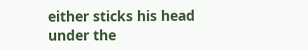either sticks his head under the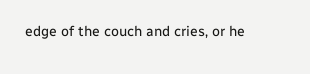edge of the couch and cries, or he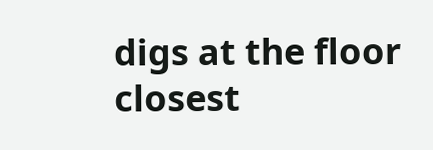digs at the floor closest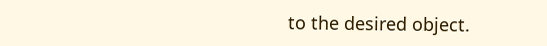to the desired object.